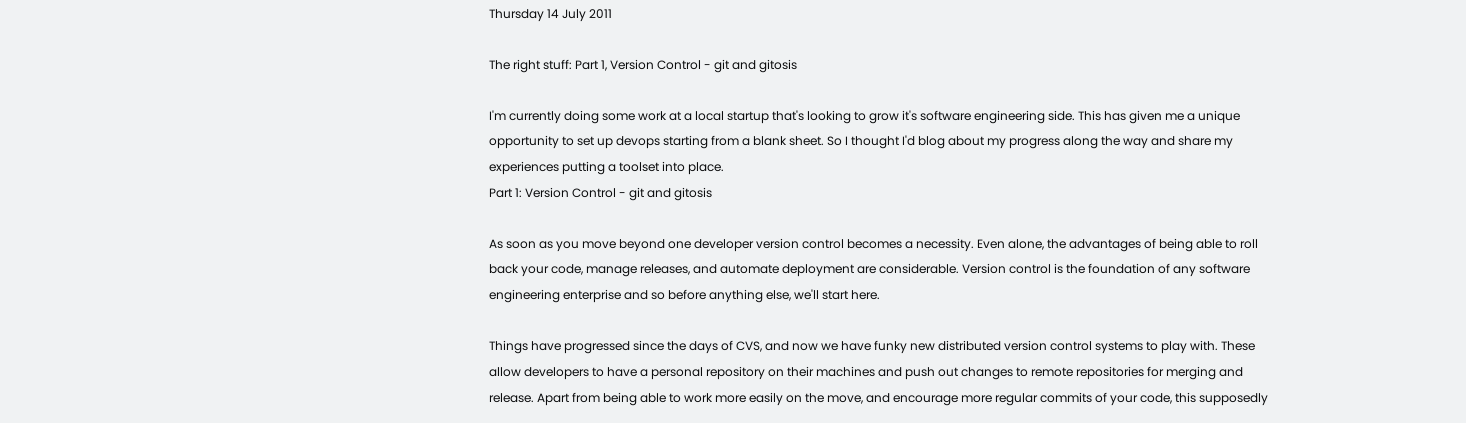Thursday 14 July 2011

The right stuff: Part 1, Version Control - git and gitosis

I'm currently doing some work at a local startup that's looking to grow it's software engineering side. This has given me a unique opportunity to set up devops starting from a blank sheet. So I thought I'd blog about my progress along the way and share my experiences putting a toolset into place.
Part 1: Version Control - git and gitosis

As soon as you move beyond one developer version control becomes a necessity. Even alone, the advantages of being able to roll back your code, manage releases, and automate deployment are considerable. Version control is the foundation of any software engineering enterprise and so before anything else, we'll start here.

Things have progressed since the days of CVS, and now we have funky new distributed version control systems to play with. These allow developers to have a personal repository on their machines and push out changes to remote repositories for merging and release. Apart from being able to work more easily on the move, and encourage more regular commits of your code, this supposedly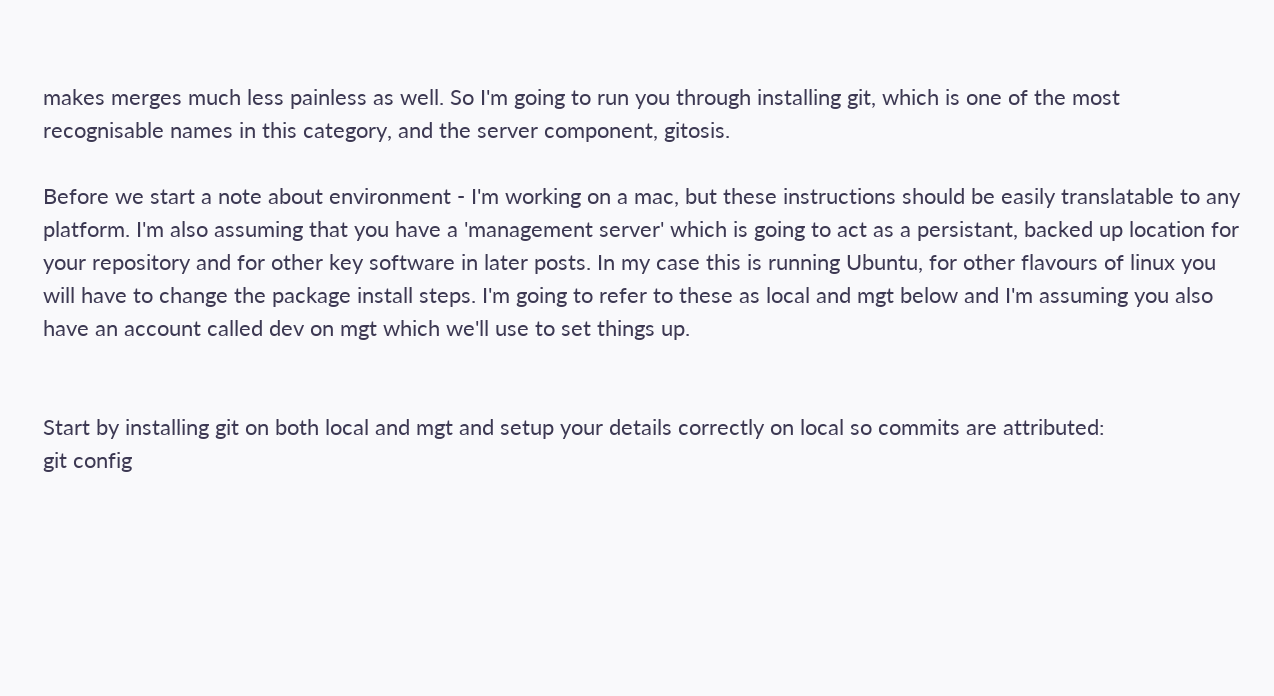makes merges much less painless as well. So I'm going to run you through installing git, which is one of the most recognisable names in this category, and the server component, gitosis.

Before we start a note about environment - I'm working on a mac, but these instructions should be easily translatable to any platform. I'm also assuming that you have a 'management server' which is going to act as a persistant, backed up location for your repository and for other key software in later posts. In my case this is running Ubuntu, for other flavours of linux you will have to change the package install steps. I'm going to refer to these as local and mgt below and I'm assuming you also have an account called dev on mgt which we'll use to set things up.


Start by installing git on both local and mgt and setup your details correctly on local so commits are attributed:
git config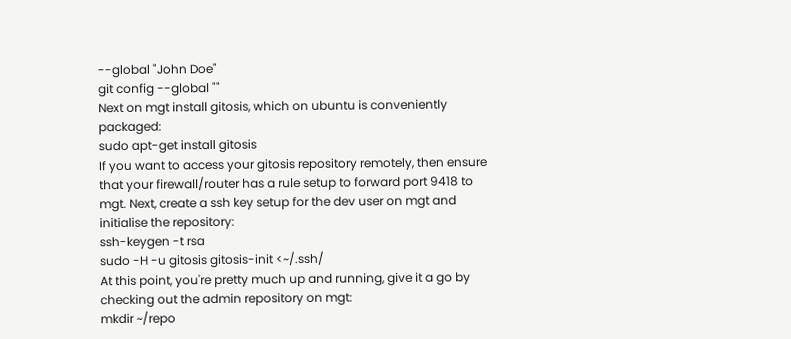--global "John Doe"
git config --global ""
Next on mgt install gitosis, which on ubuntu is conveniently packaged:
sudo apt-get install gitosis
If you want to access your gitosis repository remotely, then ensure that your firewall/router has a rule setup to forward port 9418 to mgt. Next, create a ssh key setup for the dev user on mgt and initialise the repository:
ssh-keygen -t rsa
sudo -H -u gitosis gitosis-init <~/.ssh/
At this point, you're pretty much up and running, give it a go by checking out the admin repository on mgt:
mkdir ~/repo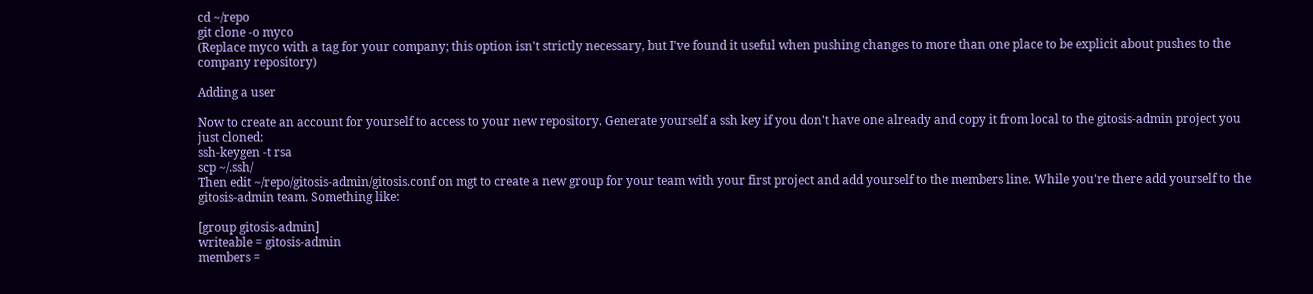cd ~/repo
git clone -o myco
(Replace myco with a tag for your company; this option isn't strictly necessary, but I've found it useful when pushing changes to more than one place to be explicit about pushes to the company repository)

Adding a user

Now to create an account for yourself to access to your new repository. Generate yourself a ssh key if you don't have one already and copy it from local to the gitosis-admin project you just cloned:
ssh-keygen -t rsa
scp ~/.ssh/
Then edit ~/repo/gitosis-admin/gitosis.conf on mgt to create a new group for your team with your first project and add yourself to the members line. While you're there add yourself to the gitosis-admin team. Something like:

[group gitosis-admin]
writeable = gitosis-admin
members =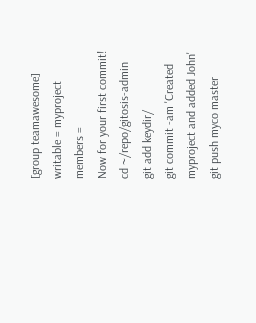[group teamawesome]
writable = myproject
members =
Now for your first commit!
cd ~/repo/gitosis-admin
git add keydir/
git commit -am 'Created myproject and added John'
git push myco master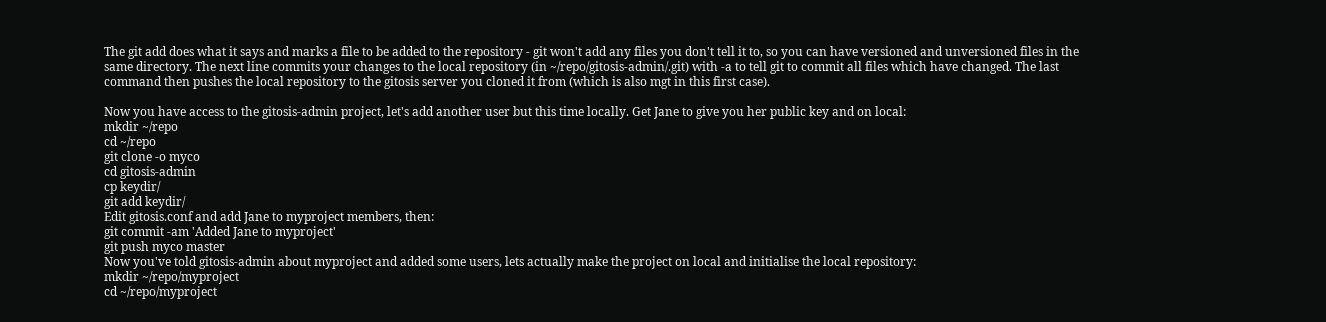The git add does what it says and marks a file to be added to the repository - git won't add any files you don't tell it to, so you can have versioned and unversioned files in the same directory. The next line commits your changes to the local repository (in ~/repo/gitosis-admin/.git) with -a to tell git to commit all files which have changed. The last command then pushes the local repository to the gitosis server you cloned it from (which is also mgt in this first case).

Now you have access to the gitosis-admin project, let's add another user but this time locally. Get Jane to give you her public key and on local:
mkdir ~/repo
cd ~/repo
git clone -o myco
cd gitosis-admin
cp keydir/
git add keydir/
Edit gitosis.conf and add Jane to myproject members, then:
git commit -am 'Added Jane to myproject'
git push myco master
Now you've told gitosis-admin about myproject and added some users, lets actually make the project on local and initialise the local repository:
mkdir ~/repo/myproject
cd ~/repo/myproject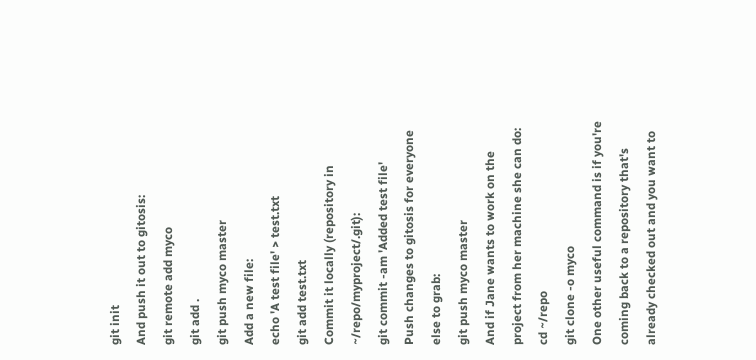git init
And push it out to gitosis:
git remote add myco
git add .
git push myco master
Add a new file:
echo 'A test file' > test.txt
git add test.txt
Commit it locally (repository in ~/repo/myproject/.git):
git commit -am 'Added test file'
Push changes to gitosis for everyone else to grab:
git push myco master
And if Jane wants to work on the project from her machine she can do:
cd ~/repo
git clone -o myco
One other useful command is if you're coming back to a repository that's already checked out and you want to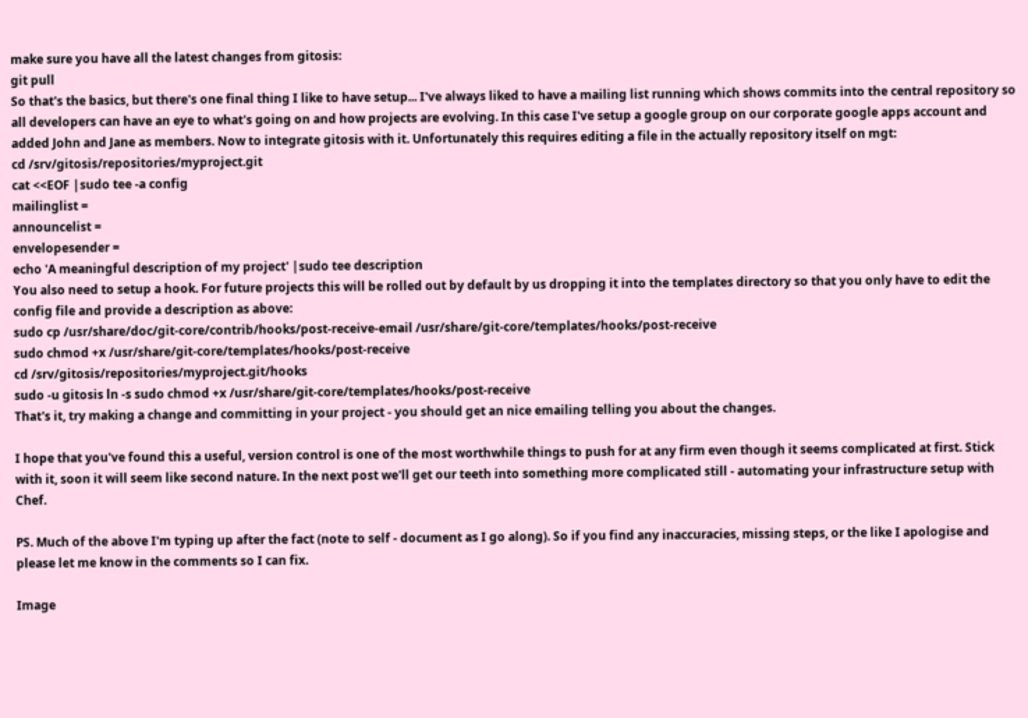make sure you have all the latest changes from gitosis:
git pull
So that's the basics, but there's one final thing I like to have setup... I've always liked to have a mailing list running which shows commits into the central repository so all developers can have an eye to what's going on and how projects are evolving. In this case I've setup a google group on our corporate google apps account and added John and Jane as members. Now to integrate gitosis with it. Unfortunately this requires editing a file in the actually repository itself on mgt:
cd /srv/gitosis/repositories/myproject.git
cat <<EOF |sudo tee -a config
mailinglist =
announcelist =
envelopesender =
echo 'A meaningful description of my project' |sudo tee description
You also need to setup a hook. For future projects this will be rolled out by default by us dropping it into the templates directory so that you only have to edit the config file and provide a description as above:
sudo cp /usr/share/doc/git-core/contrib/hooks/post-receive-email /usr/share/git-core/templates/hooks/post-receive
sudo chmod +x /usr/share/git-core/templates/hooks/post-receive
cd /srv/gitosis/repositories/myproject.git/hooks
sudo -u gitosis ln -s sudo chmod +x /usr/share/git-core/templates/hooks/post-receive
That's it, try making a change and committing in your project - you should get an nice emailing telling you about the changes.

I hope that you've found this a useful, version control is one of the most worthwhile things to push for at any firm even though it seems complicated at first. Stick with it, soon it will seem like second nature. In the next post we'll get our teeth into something more complicated still - automating your infrastructure setup with Chef.

PS. Much of the above I'm typing up after the fact (note to self - document as I go along). So if you find any inaccuracies, missing steps, or the like I apologise and please let me know in the comments so I can fix.

Image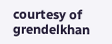courtesy of grendelkhan